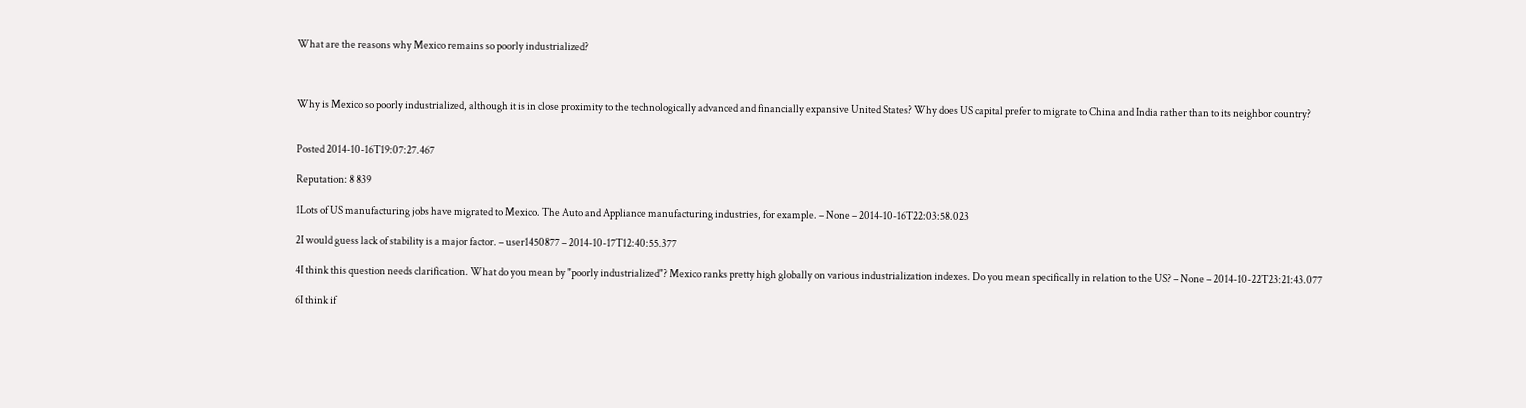What are the reasons why Mexico remains so poorly industrialized?



Why is Mexico so poorly industrialized, although it is in close proximity to the technologically advanced and financially expansive United States? Why does US capital prefer to migrate to China and India rather than to its neighbor country?


Posted 2014-10-16T19:07:27.467

Reputation: 8 839

1Lots of US manufacturing jobs have migrated to Mexico. The Auto and Appliance manufacturing industries, for example. – None – 2014-10-16T22:03:58.023

2I would guess lack of stability is a major factor. – user1450877 – 2014-10-17T12:40:55.377

4I think this question needs clarification. What do you mean by "poorly industrialized"? Mexico ranks pretty high globally on various industrialization indexes. Do you mean specifically in relation to the US? – None – 2014-10-22T23:21:43.077

6I think if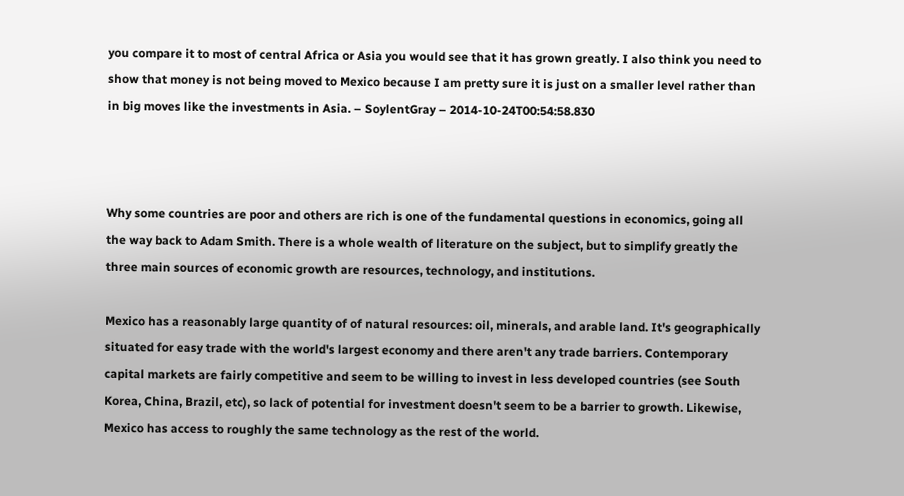you compare it to most of central Africa or Asia you would see that it has grown greatly. I also think you need to show that money is not being moved to Mexico because I am pretty sure it is just on a smaller level rather than in big moves like the investments in Asia. – SoylentGray – 2014-10-24T00:54:58.830



Why some countries are poor and others are rich is one of the fundamental questions in economics, going all the way back to Adam Smith. There is a whole wealth of literature on the subject, but to simplify greatly the three main sources of economic growth are resources, technology, and institutions.

Mexico has a reasonably large quantity of of natural resources: oil, minerals, and arable land. It's geographically situated for easy trade with the world's largest economy and there aren't any trade barriers. Contemporary capital markets are fairly competitive and seem to be willing to invest in less developed countries (see South Korea, China, Brazil, etc), so lack of potential for investment doesn't seem to be a barrier to growth. Likewise, Mexico has access to roughly the same technology as the rest of the world.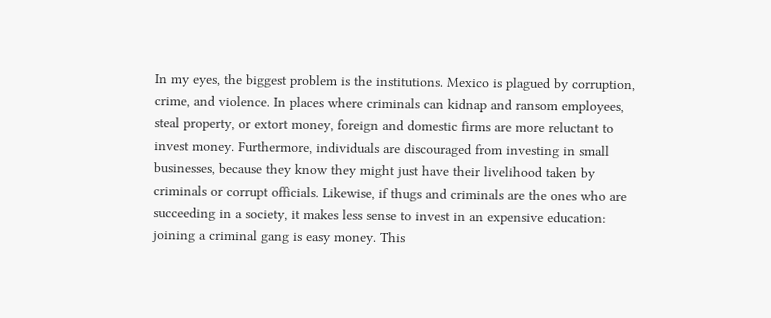In my eyes, the biggest problem is the institutions. Mexico is plagued by corruption, crime, and violence. In places where criminals can kidnap and ransom employees, steal property, or extort money, foreign and domestic firms are more reluctant to invest money. Furthermore, individuals are discouraged from investing in small businesses, because they know they might just have their livelihood taken by criminals or corrupt officials. Likewise, if thugs and criminals are the ones who are succeeding in a society, it makes less sense to invest in an expensive education: joining a criminal gang is easy money. This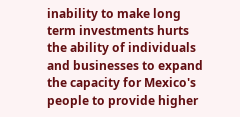inability to make long term investments hurts the ability of individuals and businesses to expand the capacity for Mexico's people to provide higher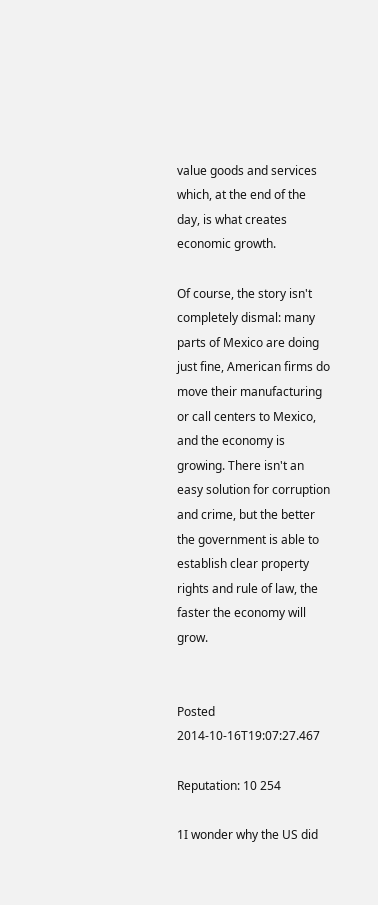value goods and services which, at the end of the day, is what creates economic growth.

Of course, the story isn't completely dismal: many parts of Mexico are doing just fine, American firms do move their manufacturing or call centers to Mexico, and the economy is growing. There isn't an easy solution for corruption and crime, but the better the government is able to establish clear property rights and rule of law, the faster the economy will grow.


Posted 2014-10-16T19:07:27.467

Reputation: 10 254

1I wonder why the US did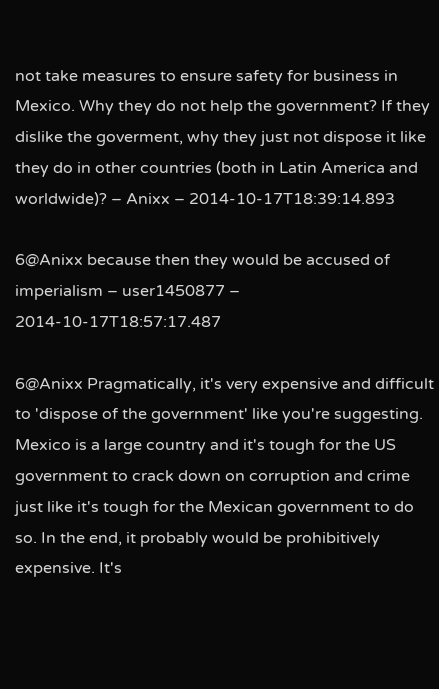not take measures to ensure safety for business in Mexico. Why they do not help the government? If they dislike the goverment, why they just not dispose it like they do in other countries (both in Latin America and worldwide)? – Anixx – 2014-10-17T18:39:14.893

6@Anixx because then they would be accused of imperialism – user1450877 – 2014-10-17T18:57:17.487

6@Anixx Pragmatically, it's very expensive and difficult to 'dispose of the government' like you're suggesting. Mexico is a large country and it's tough for the US government to crack down on corruption and crime just like it's tough for the Mexican government to do so. In the end, it probably would be prohibitively expensive. It's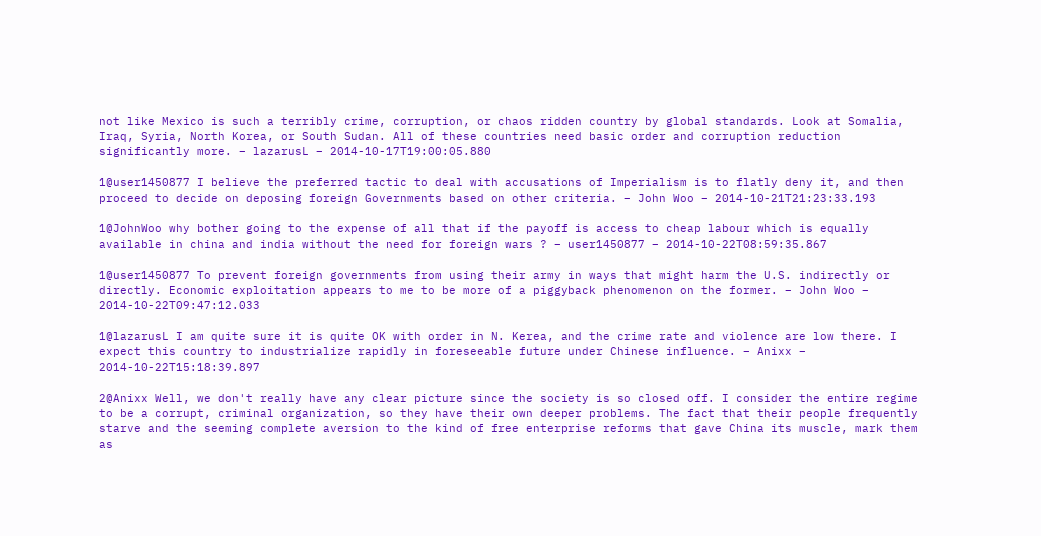not like Mexico is such a terribly crime, corruption, or chaos ridden country by global standards. Look at Somalia, Iraq, Syria, North Korea, or South Sudan. All of these countries need basic order and corruption reduction significantly more. – lazarusL – 2014-10-17T19:00:05.880

1@user1450877 I believe the preferred tactic to deal with accusations of Imperialism is to flatly deny it, and then proceed to decide on deposing foreign Governments based on other criteria. – John Woo – 2014-10-21T21:23:33.193

1@JohnWoo why bother going to the expense of all that if the payoff is access to cheap labour which is equally available in china and india without the need for foreign wars ? – user1450877 – 2014-10-22T08:59:35.867

1@user1450877 To prevent foreign governments from using their army in ways that might harm the U.S. indirectly or directly. Economic exploitation appears to me to be more of a piggyback phenomenon on the former. – John Woo – 2014-10-22T09:47:12.033

1@lazarusL I am quite sure it is quite OK with order in N. Kerea, and the crime rate and violence are low there. I expect this country to industrialize rapidly in foreseeable future under Chinese influence. – Anixx – 2014-10-22T15:18:39.897

2@Anixx Well, we don't really have any clear picture since the society is so closed off. I consider the entire regime to be a corrupt, criminal organization, so they have their own deeper problems. The fact that their people frequently starve and the seeming complete aversion to the kind of free enterprise reforms that gave China its muscle, mark them as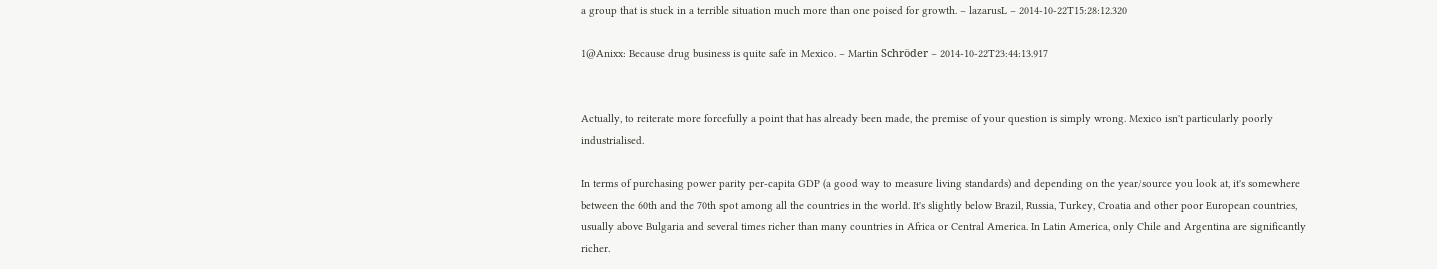a group that is stuck in a terrible situation much more than one poised for growth. – lazarusL – 2014-10-22T15:28:12.320

1@Anixx: Because drug business is quite safe in Mexico. – Martin Schröder – 2014-10-22T23:44:13.917


Actually, to reiterate more forcefully a point that has already been made, the premise of your question is simply wrong. Mexico isn't particularly poorly industrialised.

In terms of purchasing power parity per-capita GDP (a good way to measure living standards) and depending on the year/source you look at, it's somewhere between the 60th and the 70th spot among all the countries in the world. It's slightly below Brazil, Russia, Turkey, Croatia and other poor European countries, usually above Bulgaria and several times richer than many countries in Africa or Central America. In Latin America, only Chile and Argentina are significantly richer.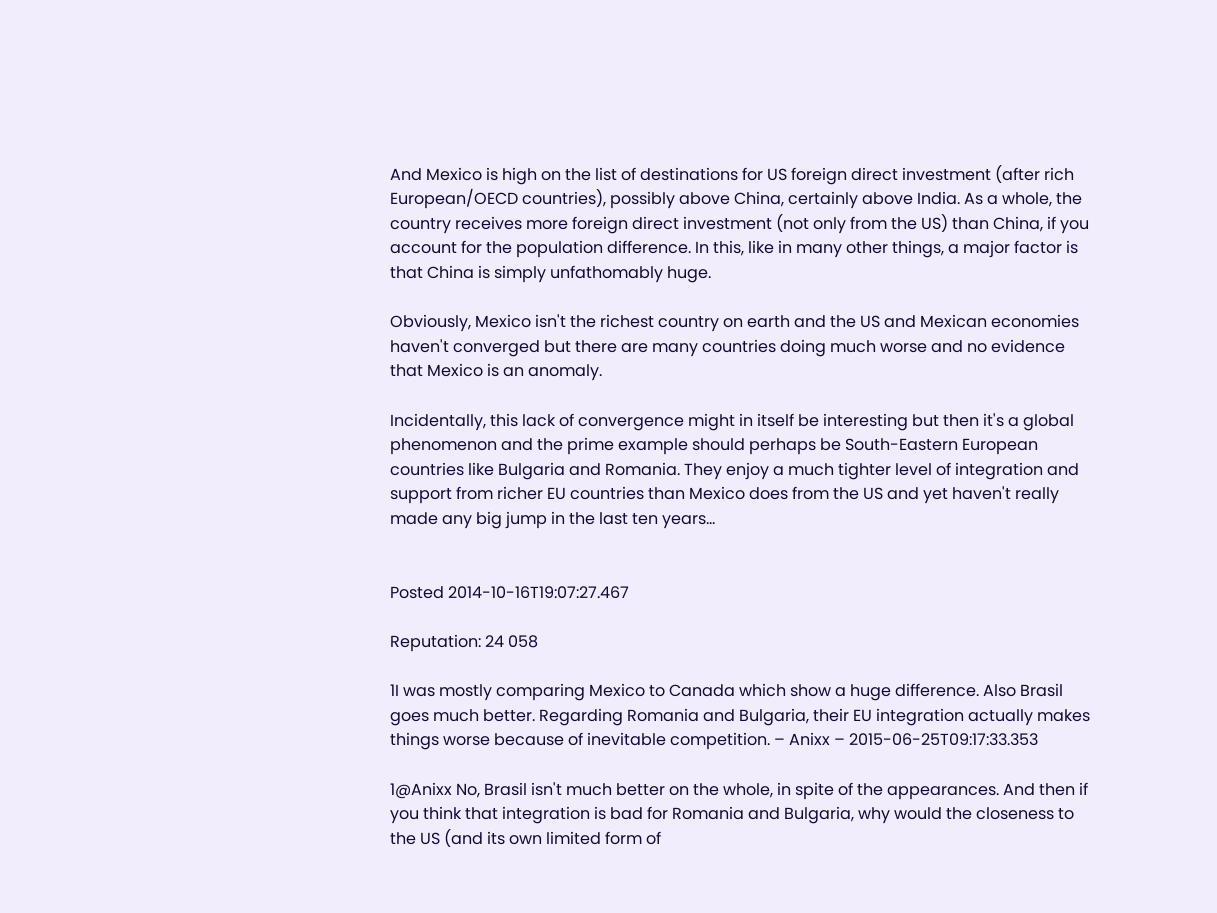And Mexico is high on the list of destinations for US foreign direct investment (after rich European/OECD countries), possibly above China, certainly above India. As a whole, the country receives more foreign direct investment (not only from the US) than China, if you account for the population difference. In this, like in many other things, a major factor is that China is simply unfathomably huge.

Obviously, Mexico isn't the richest country on earth and the US and Mexican economies haven't converged but there are many countries doing much worse and no evidence that Mexico is an anomaly.

Incidentally, this lack of convergence might in itself be interesting but then it's a global phenomenon and the prime example should perhaps be South-Eastern European countries like Bulgaria and Romania. They enjoy a much tighter level of integration and support from richer EU countries than Mexico does from the US and yet haven't really made any big jump in the last ten years…


Posted 2014-10-16T19:07:27.467

Reputation: 24 058

1I was mostly comparing Mexico to Canada which show a huge difference. Also Brasil goes much better. Regarding Romania and Bulgaria, their EU integration actually makes things worse because of inevitable competition. – Anixx – 2015-06-25T09:17:33.353

1@Anixx No, Brasil isn't much better on the whole, in spite of the appearances. And then if you think that integration is bad for Romania and Bulgaria, why would the closeness to the US (and its own limited form of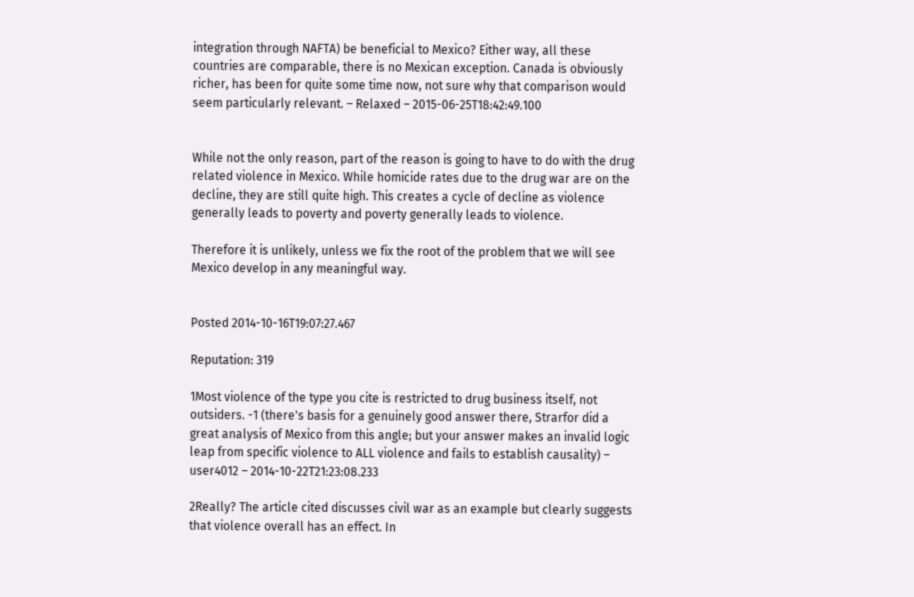integration through NAFTA) be beneficial to Mexico? Either way, all these countries are comparable, there is no Mexican exception. Canada is obviously richer, has been for quite some time now, not sure why that comparison would seem particularly relevant. – Relaxed – 2015-06-25T18:42:49.100


While not the only reason, part of the reason is going to have to do with the drug related violence in Mexico. While homicide rates due to the drug war are on the decline, they are still quite high. This creates a cycle of decline as violence generally leads to poverty and poverty generally leads to violence.

Therefore it is unlikely, unless we fix the root of the problem that we will see Mexico develop in any meaningful way.


Posted 2014-10-16T19:07:27.467

Reputation: 319

1Most violence of the type you cite is restricted to drug business itself, not outsiders. -1 (there's basis for a genuinely good answer there, Strarfor did a great analysis of Mexico from this angle; but your answer makes an invalid logic leap from specific violence to ALL violence and fails to establish causality) – user4012 – 2014-10-22T21:23:08.233

2Really? The article cited discusses civil war as an example but clearly suggests that violence overall has an effect. In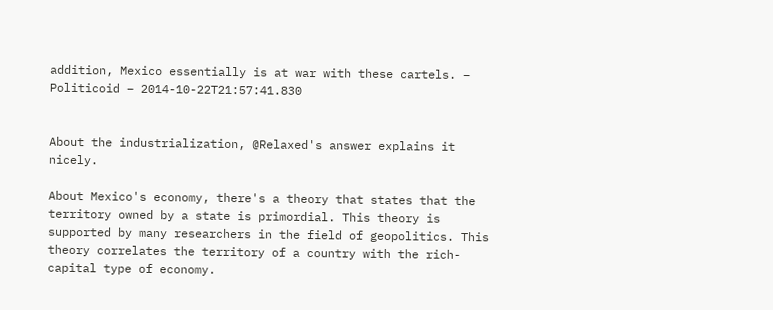addition, Mexico essentially is at war with these cartels. – Politicoid – 2014-10-22T21:57:41.830


About the industrialization, @Relaxed's answer explains it nicely.

About Mexico's economy, there's a theory that states that the territory owned by a state is primordial. This theory is supported by many researchers in the field of geopolitics. This theory correlates the territory of a country with the rich-capital type of economy.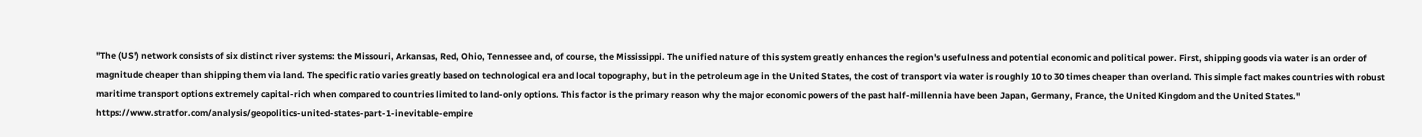"The (US') network consists of six distinct river systems: the Missouri, Arkansas, Red, Ohio, Tennessee and, of course, the Mississippi. The unified nature of this system greatly enhances the region's usefulness and potential economic and political power. First, shipping goods via water is an order of magnitude cheaper than shipping them via land. The specific ratio varies greatly based on technological era and local topography, but in the petroleum age in the United States, the cost of transport via water is roughly 10 to 30 times cheaper than overland. This simple fact makes countries with robust maritime transport options extremely capital-rich when compared to countries limited to land-only options. This factor is the primary reason why the major economic powers of the past half-millennia have been Japan, Germany, France, the United Kingdom and the United States." https://www.stratfor.com/analysis/geopolitics-united-states-part-1-inevitable-empire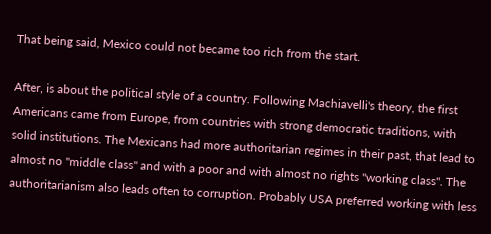That being said, Mexico could not became too rich from the start.

After, is about the political style of a country. Following Machiavelli's theory, the first Americans came from Europe, from countries with strong democratic traditions, with solid institutions. The Mexicans had more authoritarian regimes in their past, that lead to almost no "middle class" and with a poor and with almost no rights "working class". The authoritarianism also leads often to corruption. Probably USA preferred working with less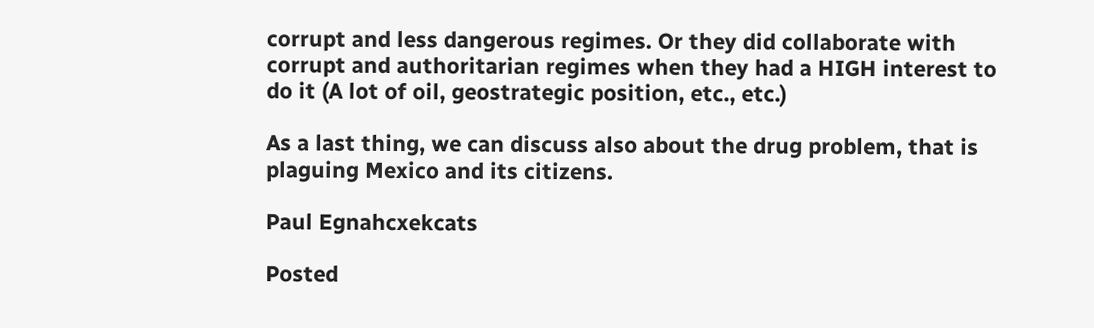corrupt and less dangerous regimes. Or they did collaborate with corrupt and authoritarian regimes when they had a HIGH interest to do it (A lot of oil, geostrategic position, etc., etc.)

As a last thing, we can discuss also about the drug problem, that is plaguing Mexico and its citizens.

Paul Egnahcxekcats

Posted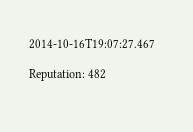2014-10-16T19:07:27.467

Reputation: 482